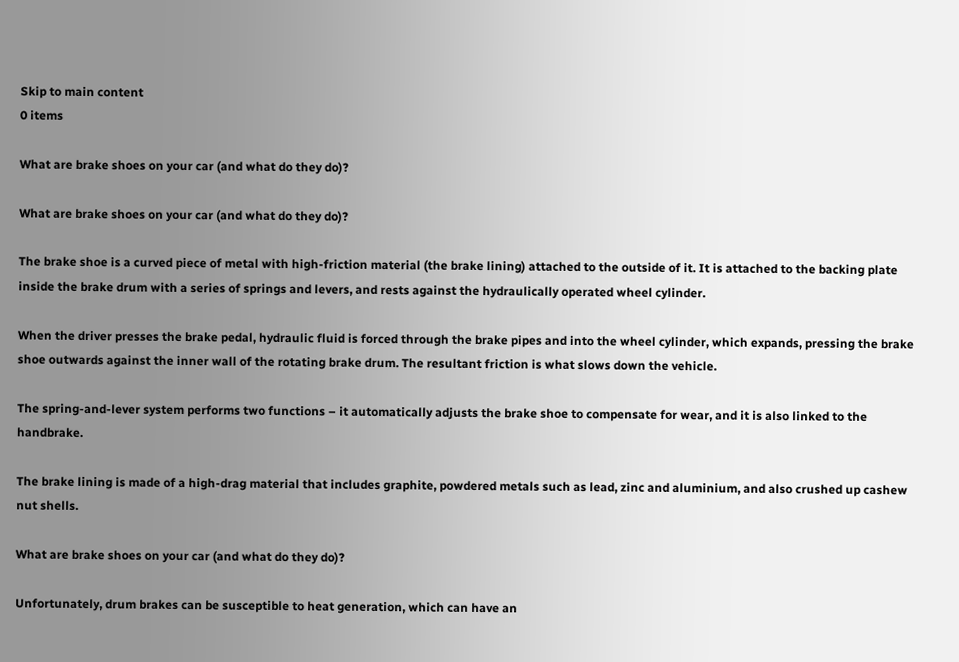Skip to main content
0 items

What are brake shoes on your car (and what do they do)?

What are brake shoes on your car (and what do they do)?

The brake shoe is a curved piece of metal with high-friction material (the brake lining) attached to the outside of it. It is attached to the backing plate inside the brake drum with a series of springs and levers, and rests against the hydraulically operated wheel cylinder.

When the driver presses the brake pedal, hydraulic fluid is forced through the brake pipes and into the wheel cylinder, which expands, pressing the brake shoe outwards against the inner wall of the rotating brake drum. The resultant friction is what slows down the vehicle.

The spring-and-lever system performs two functions – it automatically adjusts the brake shoe to compensate for wear, and it is also linked to the handbrake.

The brake lining is made of a high-drag material that includes graphite, powdered metals such as lead, zinc and aluminium, and also crushed up cashew nut shells.

What are brake shoes on your car (and what do they do)?

Unfortunately, drum brakes can be susceptible to heat generation, which can have an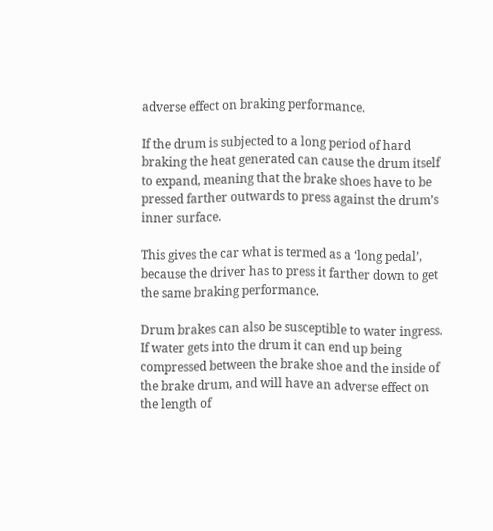adverse effect on braking performance.

If the drum is subjected to a long period of hard braking the heat generated can cause the drum itself to expand, meaning that the brake shoes have to be pressed farther outwards to press against the drum’s inner surface.

This gives the car what is termed as a ‘long pedal’, because the driver has to press it farther down to get the same braking performance.

Drum brakes can also be susceptible to water ingress. If water gets into the drum it can end up being compressed between the brake shoe and the inside of the brake drum, and will have an adverse effect on the length of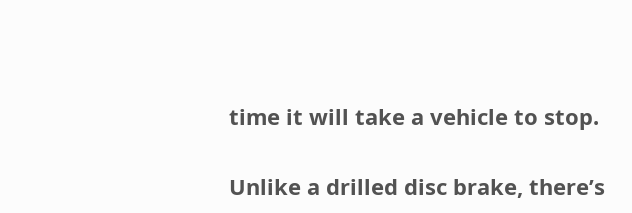time it will take a vehicle to stop.

Unlike a drilled disc brake, there’s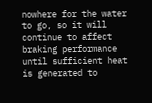nowhere for the water to go, so it will continue to affect braking performance until sufficient heat is generated to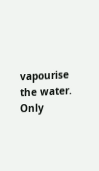vapourise the water. Only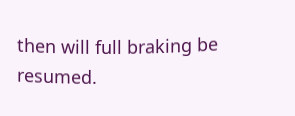then will full braking be resumed.